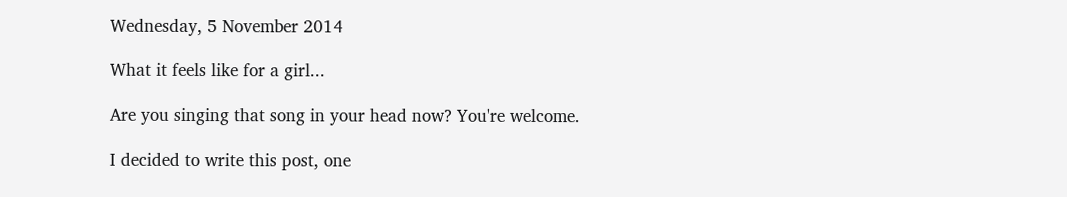Wednesday, 5 November 2014

What it feels like for a girl...

Are you singing that song in your head now? You're welcome.

I decided to write this post, one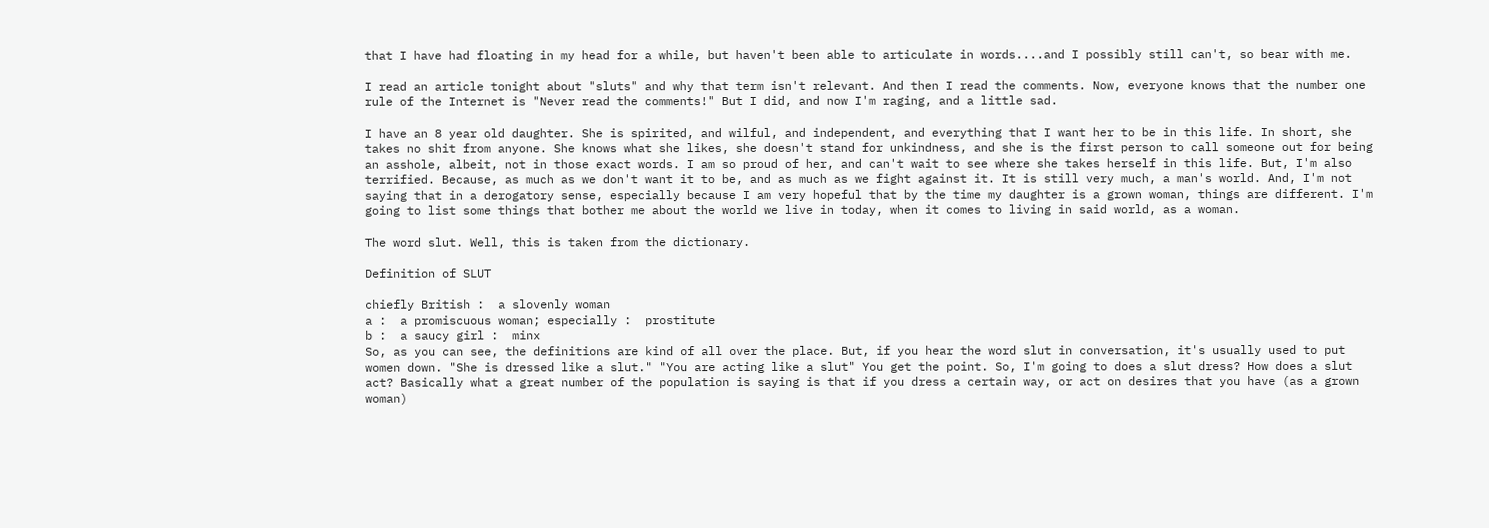that I have had floating in my head for a while, but haven't been able to articulate in words....and I possibly still can't, so bear with me.

I read an article tonight about "sluts" and why that term isn't relevant. And then I read the comments. Now, everyone knows that the number one rule of the Internet is "Never read the comments!" But I did, and now I'm raging, and a little sad.

I have an 8 year old daughter. She is spirited, and wilful, and independent, and everything that I want her to be in this life. In short, she takes no shit from anyone. She knows what she likes, she doesn't stand for unkindness, and she is the first person to call someone out for being an asshole, albeit, not in those exact words. I am so proud of her, and can't wait to see where she takes herself in this life. But, I'm also terrified. Because, as much as we don't want it to be, and as much as we fight against it. It is still very much, a man's world. And, I'm not saying that in a derogatory sense, especially because I am very hopeful that by the time my daughter is a grown woman, things are different. I'm going to list some things that bother me about the world we live in today, when it comes to living in said world, as a woman.

The word slut. Well, this is taken from the dictionary.

Definition of SLUT

chiefly British :  a slovenly woman
a :  a promiscuous woman; especially :  prostitute
b :  a saucy girl :  minx
So, as you can see, the definitions are kind of all over the place. But, if you hear the word slut in conversation, it's usually used to put women down. "She is dressed like a slut." "You are acting like a slut" You get the point. So, I'm going to does a slut dress? How does a slut act? Basically what a great number of the population is saying is that if you dress a certain way, or act on desires that you have (as a grown woman)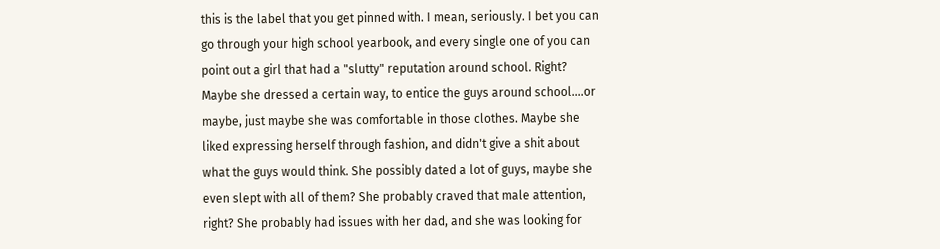this is the label that you get pinned with. I mean, seriously. I bet you can go through your high school yearbook, and every single one of you can point out a girl that had a "slutty" reputation around school. Right? Maybe she dressed a certain way, to entice the guys around school....or maybe, just maybe she was comfortable in those clothes. Maybe she liked expressing herself through fashion, and didn't give a shit about what the guys would think. She possibly dated a lot of guys, maybe she even slept with all of them? She probably craved that male attention, right? She probably had issues with her dad, and she was looking for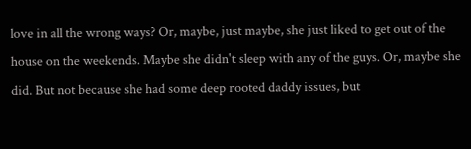love in all the wrong ways? Or, maybe, just maybe, she just liked to get out of the house on the weekends. Maybe she didn't sleep with any of the guys. Or, maybe she did. But not because she had some deep rooted daddy issues, but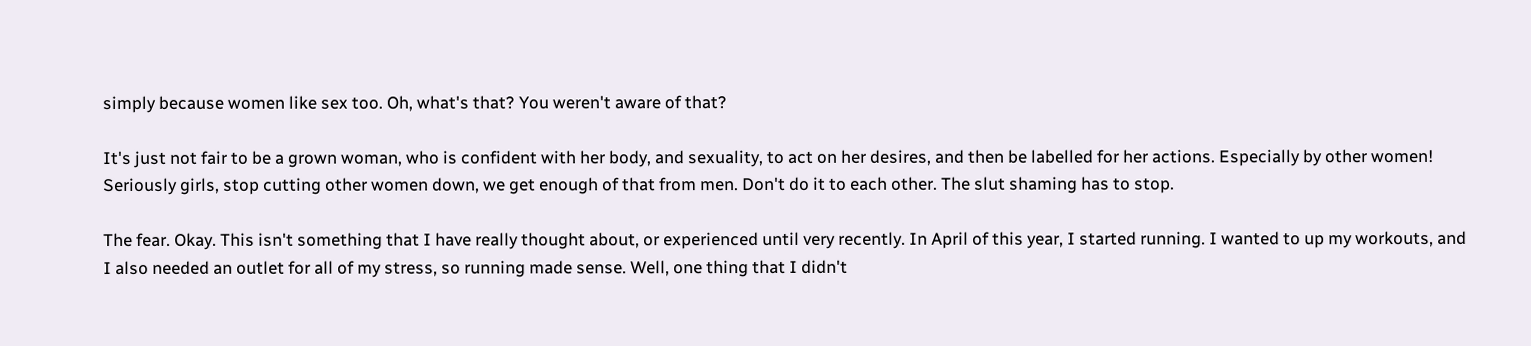simply because women like sex too. Oh, what's that? You weren't aware of that?

It's just not fair to be a grown woman, who is confident with her body, and sexuality, to act on her desires, and then be labelled for her actions. Especially by other women! Seriously girls, stop cutting other women down, we get enough of that from men. Don't do it to each other. The slut shaming has to stop.

The fear. Okay. This isn't something that I have really thought about, or experienced until very recently. In April of this year, I started running. I wanted to up my workouts, and I also needed an outlet for all of my stress, so running made sense. Well, one thing that I didn't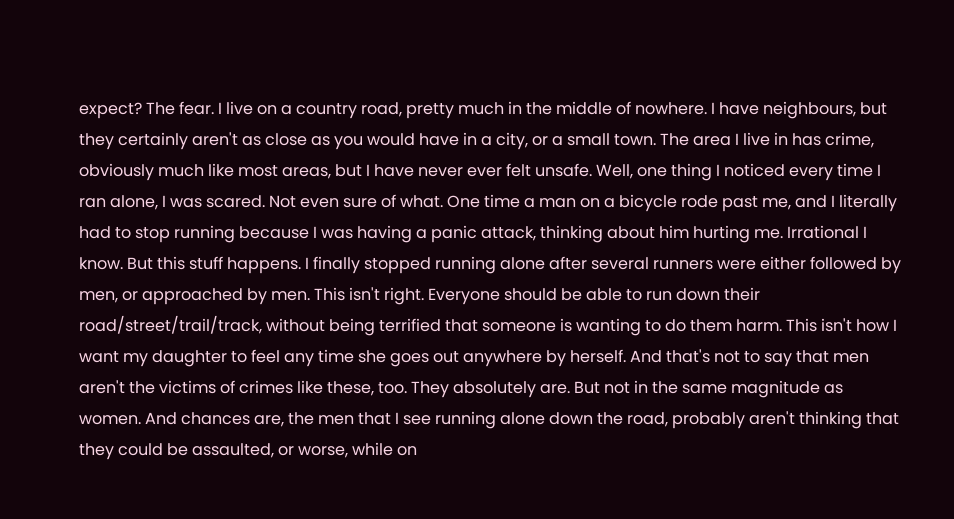expect? The fear. I live on a country road, pretty much in the middle of nowhere. I have neighbours, but they certainly aren't as close as you would have in a city, or a small town. The area I live in has crime, obviously much like most areas, but I have never ever felt unsafe. Well, one thing I noticed every time I ran alone, I was scared. Not even sure of what. One time a man on a bicycle rode past me, and I literally had to stop running because I was having a panic attack, thinking about him hurting me. Irrational I know. But this stuff happens. I finally stopped running alone after several runners were either followed by men, or approached by men. This isn't right. Everyone should be able to run down their road/street/trail/track, without being terrified that someone is wanting to do them harm. This isn't how I want my daughter to feel any time she goes out anywhere by herself. And that's not to say that men aren't the victims of crimes like these, too. They absolutely are. But not in the same magnitude as women. And chances are, the men that I see running alone down the road, probably aren't thinking that they could be assaulted, or worse, while on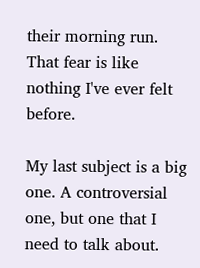their morning run. That fear is like nothing I've ever felt before.

My last subject is a big one. A controversial one, but one that I need to talk about.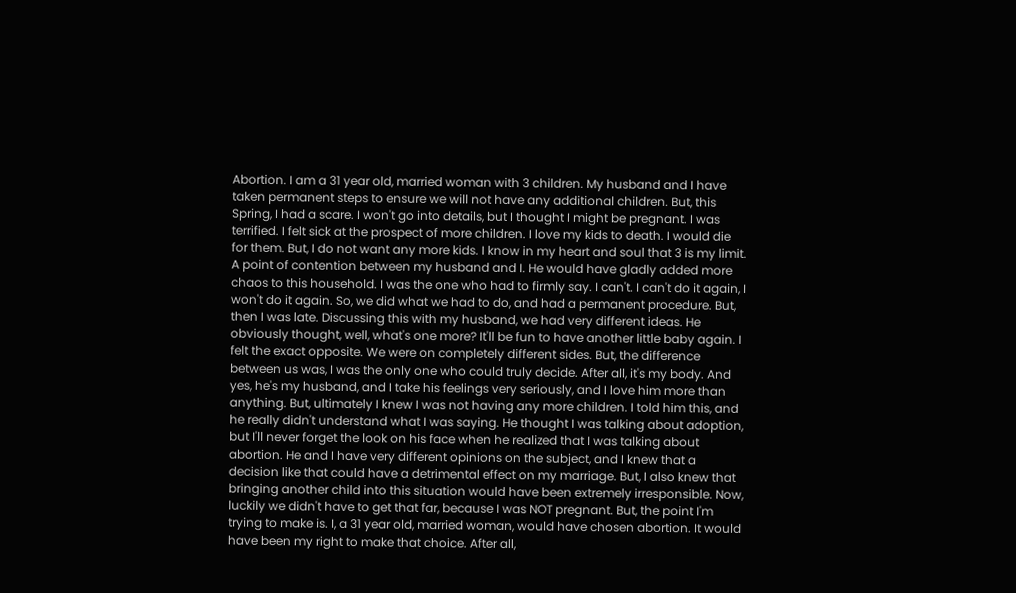Abortion. I am a 31 year old, married woman with 3 children. My husband and I have taken permanent steps to ensure we will not have any additional children. But, this Spring, I had a scare. I won't go into details, but I thought I might be pregnant. I was terrified. I felt sick at the prospect of more children. I love my kids to death. I would die for them. But, I do not want any more kids. I know in my heart and soul that 3 is my limit. A point of contention between my husband and I. He would have gladly added more chaos to this household. I was the one who had to firmly say. I can't. I can't do it again, I won't do it again. So, we did what we had to do, and had a permanent procedure. But, then I was late. Discussing this with my husband, we had very different ideas. He obviously thought, well, what's one more? It'll be fun to have another little baby again. I felt the exact opposite. We were on completely different sides. But, the difference between us was, I was the only one who could truly decide. After all, it's my body. And yes, he's my husband, and I take his feelings very seriously, and I love him more than anything. But, ultimately I knew I was not having any more children. I told him this, and he really didn't understand what I was saying. He thought I was talking about adoption, but I'll never forget the look on his face when he realized that I was talking about abortion. He and I have very different opinions on the subject, and I knew that a decision like that could have a detrimental effect on my marriage. But, I also knew that bringing another child into this situation would have been extremely irresponsible. Now, luckily we didn't have to get that far, because I was NOT pregnant. But, the point I'm trying to make is. I, a 31 year old, married woman, would have chosen abortion. It would have been my right to make that choice. After all,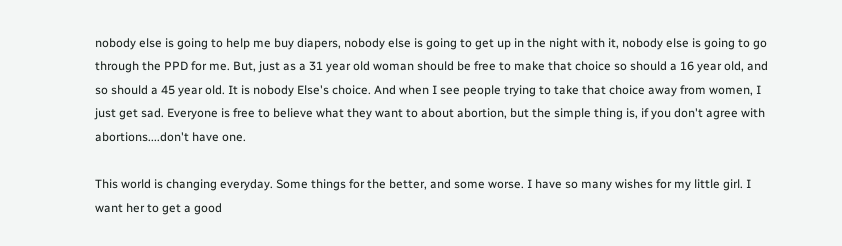nobody else is going to help me buy diapers, nobody else is going to get up in the night with it, nobody else is going to go through the PPD for me. But, just as a 31 year old woman should be free to make that choice so should a 16 year old, and so should a 45 year old. It is nobody Else's choice. And when I see people trying to take that choice away from women, I just get sad. Everyone is free to believe what they want to about abortion, but the simple thing is, if you don't agree with abortions....don't have one.

This world is changing everyday. Some things for the better, and some worse. I have so many wishes for my little girl. I want her to get a good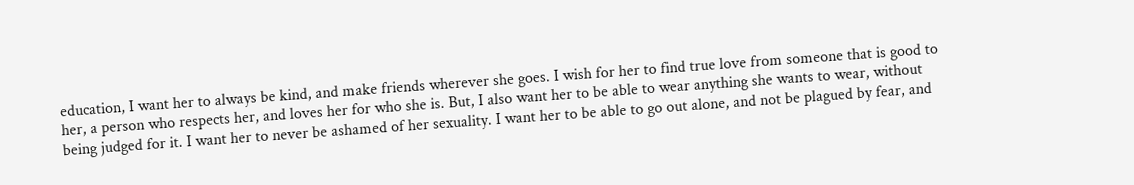education, I want her to always be kind, and make friends wherever she goes. I wish for her to find true love from someone that is good to her, a person who respects her, and loves her for who she is. But, I also want her to be able to wear anything she wants to wear, without being judged for it. I want her to never be ashamed of her sexuality. I want her to be able to go out alone, and not be plagued by fear, and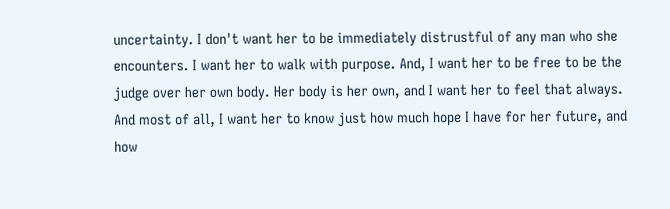uncertainty. I don't want her to be immediately distrustful of any man who she encounters. I want her to walk with purpose. And, I want her to be free to be the judge over her own body. Her body is her own, and I want her to feel that always. And most of all, I want her to know just how much hope I have for her future, and how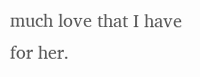much love that I have for her.